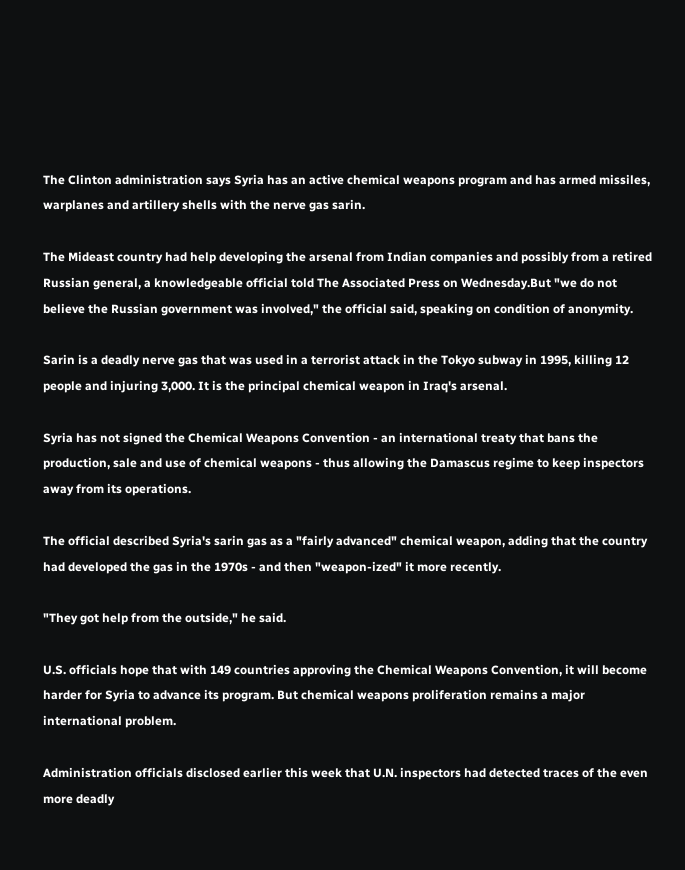The Clinton administration says Syria has an active chemical weapons program and has armed missiles, warplanes and artillery shells with the nerve gas sarin.

The Mideast country had help developing the arsenal from Indian companies and possibly from a retired Russian general, a knowledgeable official told The Associated Press on Wednesday.But "we do not believe the Russian government was involved," the official said, speaking on condition of anonymity.

Sarin is a deadly nerve gas that was used in a terrorist attack in the Tokyo subway in 1995, killing 12 people and injuring 3,000. It is the principal chemical weapon in Iraq's arsenal.

Syria has not signed the Chemical Weapons Convention - an international treaty that bans the production, sale and use of chemical weapons - thus allowing the Damascus regime to keep inspectors away from its operations.

The official described Syria's sarin gas as a "fairly advanced" chemical weapon, adding that the country had developed the gas in the 1970s - and then "weapon-ized" it more recently.

"They got help from the outside," he said.

U.S. officials hope that with 149 countries approving the Chemical Weapons Convention, it will become harder for Syria to advance its program. But chemical weapons proliferation remains a major international problem.

Administration officials disclosed earlier this week that U.N. inspectors had detected traces of the even more deadly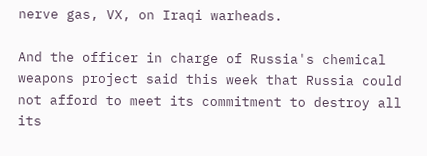nerve gas, VX, on Iraqi warheads.

And the officer in charge of Russia's chemical weapons project said this week that Russia could not afford to meet its commitment to destroy all its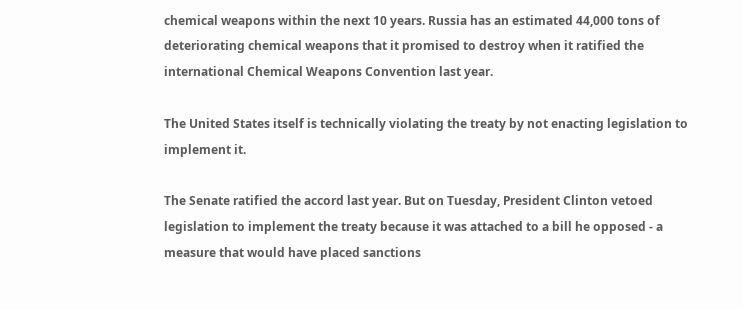chemical weapons within the next 10 years. Russia has an estimated 44,000 tons of deteriorating chemical weapons that it promised to destroy when it ratified the international Chemical Weapons Convention last year.

The United States itself is technically violating the treaty by not enacting legislation to implement it.

The Senate ratified the accord last year. But on Tuesday, President Clinton vetoed legislation to implement the treaty because it was attached to a bill he opposed - a measure that would have placed sanctions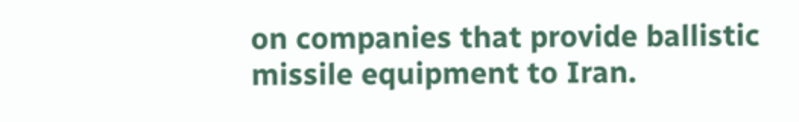on companies that provide ballistic missile equipment to Iran.